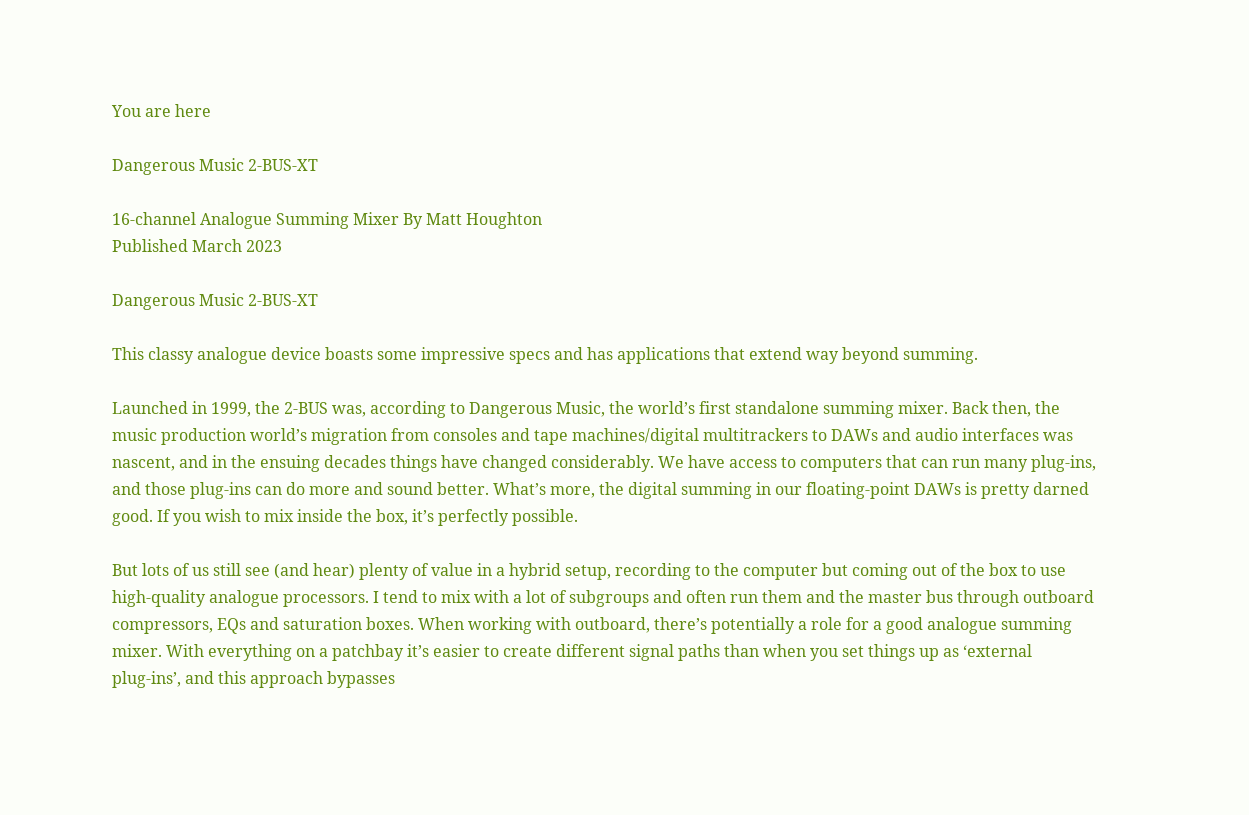You are here

Dangerous Music 2-BUS-XT

16-channel Analogue Summing Mixer By Matt Houghton
Published March 2023

Dangerous Music 2-BUS-XT

This classy analogue device boasts some impressive specs and has applications that extend way beyond summing.

Launched in 1999, the 2‑BUS was, according to Dangerous Music, the world’s first standalone summing mixer. Back then, the music production world’s migration from consoles and tape machines/digital multitrackers to DAWs and audio interfaces was nascent, and in the ensuing decades things have changed considerably. We have access to computers that can run many plug‑ins, and those plug‑ins can do more and sound better. What’s more, the digital summing in our floating‑point DAWs is pretty darned good. If you wish to mix inside the box, it’s perfectly possible.

But lots of us still see (and hear) plenty of value in a hybrid setup, recording to the computer but coming out of the box to use high‑quality analogue processors. I tend to mix with a lot of subgroups and often run them and the master bus through outboard compressors, EQs and saturation boxes. When working with outboard, there’s potentially a role for a good analogue summing mixer. With everything on a patchbay it’s easier to create different signal paths than when you set things up as ‘external plug‑ins’, and this approach bypasses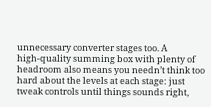unnecessary converter stages too. A high‑quality summing box with plenty of headroom also means you needn’t think too hard about the levels at each stage: just tweak controls until things sounds right,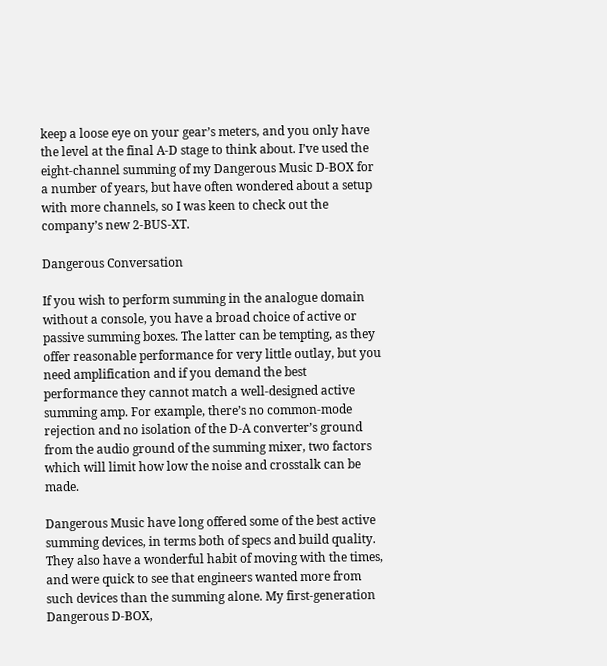keep a loose eye on your gear’s meters, and you only have the level at the final A‑D stage to think about. I’ve used the eight‑channel summing of my Dangerous Music D‑BOX for a number of years, but have often wondered about a setup with more channels, so I was keen to check out the company’s new 2‑BUS‑XT.

Dangerous Conversation

If you wish to perform summing in the analogue domain without a console, you have a broad choice of active or passive summing boxes. The latter can be tempting, as they offer reasonable performance for very little outlay, but you need amplification and if you demand the best performance they cannot match a well‑designed active summing amp. For example, there’s no common‑mode rejection and no isolation of the D‑A converter’s ground from the audio ground of the summing mixer, two factors which will limit how low the noise and crosstalk can be made.

Dangerous Music have long offered some of the best active summing devices, in terms both of specs and build quality. They also have a wonderful habit of moving with the times, and were quick to see that engineers wanted more from such devices than the summing alone. My first‑generation Dangerous D‑BOX,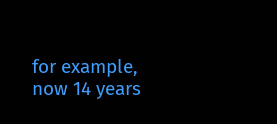for example, now 14 years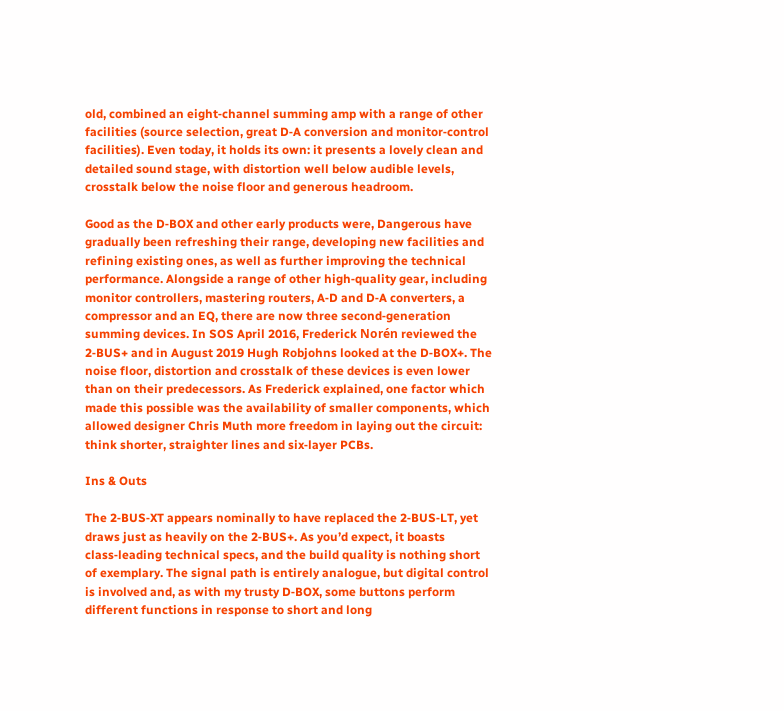old, combined an eight‑channel summing amp with a range of other facilities (source selection, great D‑A conversion and monitor‑control facilities). Even today, it holds its own: it presents a lovely clean and detailed sound stage, with distortion well below audible levels, crosstalk below the noise floor and generous headroom.

Good as the D‑BOX and other early products were, Dangerous have gradually been refreshing their range, developing new facilities and refining existing ones, as well as further improving the technical performance. Alongside a range of other high‑quality gear, including monitor controllers, mastering routers, A‑D and D‑A converters, a compressor and an EQ, there are now three second‑generation summing devices. In SOS April 2016, Frederick Norén reviewed the 2‑BUS+ and in August 2019 Hugh Robjohns looked at the D‑BOX+. The noise floor, distortion and crosstalk of these devices is even lower than on their predecessors. As Frederick explained, one factor which made this possible was the availability of smaller components, which allowed designer Chris Muth more freedom in laying out the circuit: think shorter, straighter lines and six‑layer PCBs.

Ins & Outs

The 2‑BUS‑XT appears nominally to have replaced the 2‑BUS‑LT, yet draws just as heavily on the 2‑BUS+. As you’d expect, it boasts class‑leading technical specs, and the build quality is nothing short of exemplary. The signal path is entirely analogue, but digital control is involved and, as with my trusty D‑BOX, some buttons perform different functions in response to short and long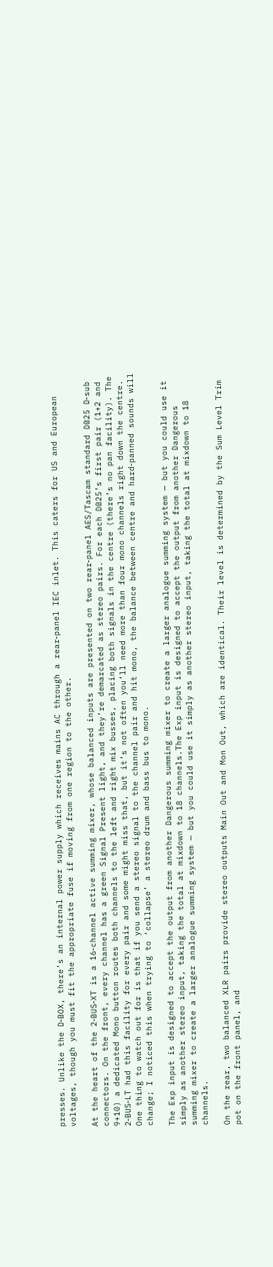presses. Unlike the D‑BOX, there’s an internal power supply which receives mains AC through a rear‑panel IEC inlet. This caters for US and European voltages, though you must fit the appropriate fuse if moving from one region to the other.

At the heart of the 2‑BUS‑XT is a 16‑channel active summing mixer, whose balanced inputs are presented on two rear‑panel AES/Tascam standard DB25 D‑sub connectors. On the front, every channel has a green Signal Present light, and they’re demarcated as stereo pairs. For each DB25’s first pair (1+2 and 9+10) a dedicated Mono button routes both channels to the left and right mix busses, placing both signals in the centre (there’s no pan facility). The 2‑BUS‑LT had this facility for every pair and some might miss that, but it’s not often you’ll need more than four mono channels right down the centre. One thing to watch out for is that if you send a stereo signal to the channel pair and hit mono, the balance between centre and hard‑panned sounds will change; I noticed this when trying to ‘collapse’ a stereo drum and bass bus to mono.

The Exp input is designed to accept the output from another Dangerous summing mixer to create a larger analogue summing system — but you could use it simply as another stereo input, taking the total at mixdown to 18 channels.The Exp input is designed to accept the output from another Dangerous summing mixer to create a larger analogue summing system — but you could use it simply as another stereo input, taking the total at mixdown to 18 channels.

On the rear, two balanced XLR pairs provide stereo outputs Main Out and Mon Out, which are identical. Their level is determined by the Sum Level Trim pot on the front panel, and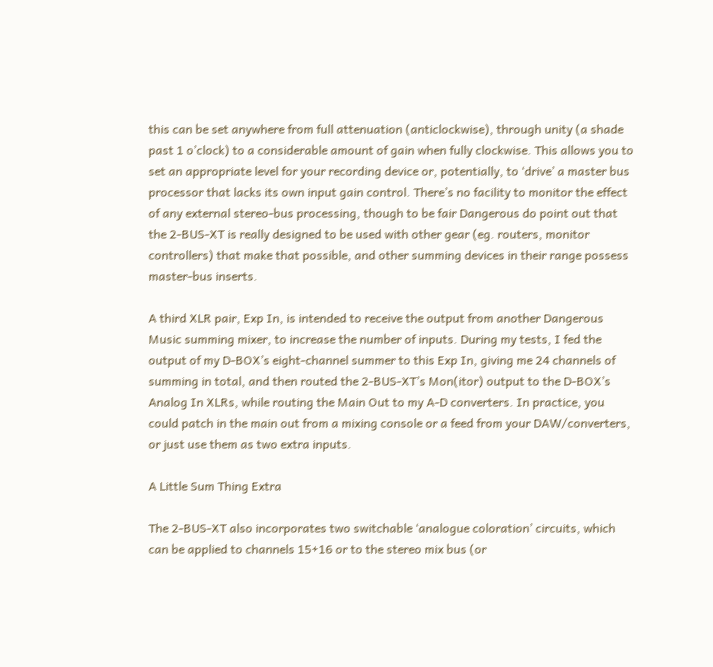this can be set anywhere from full attenuation (anticlockwise), through unity (a shade past 1 o’clock) to a considerable amount of gain when fully clockwise. This allows you to set an appropriate level for your recording device or, potentially, to ‘drive’ a master bus processor that lacks its own input gain control. There’s no facility to monitor the effect of any external stereo‑bus processing, though to be fair Dangerous do point out that the 2‑BUS‑XT is really designed to be used with other gear (eg. routers, monitor controllers) that make that possible, and other summing devices in their range possess master‑bus inserts.

A third XLR pair, Exp In, is intended to receive the output from another Dangerous Music summing mixer, to increase the number of inputs. During my tests, I fed the output of my D‑BOX’s eight‑channel summer to this Exp In, giving me 24 channels of summing in total, and then routed the 2‑BUS‑XT’s Mon(itor) output to the D‑BOX’s Analog In XLRs, while routing the Main Out to my A‑D converters. In practice, you could patch in the main out from a mixing console or a feed from your DAW/converters, or just use them as two extra inputs.

A Little Sum Thing Extra

The 2‑BUS‑XT also incorporates two switchable ‘analogue coloration’ circuits, which can be applied to channels 15+16 or to the stereo mix bus (or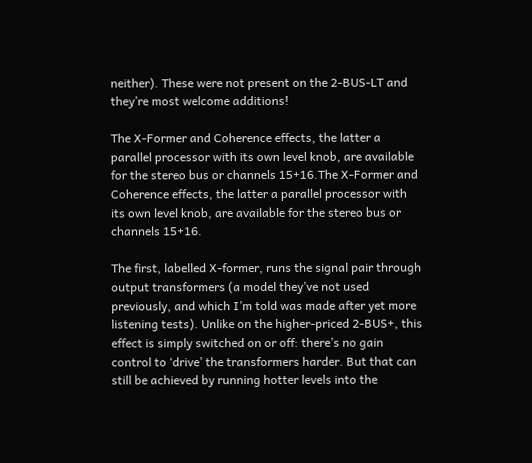neither). These were not present on the 2‑BUS‑LT and they’re most welcome additions!

The X‑Former and Coherence effects, the latter a parallel processor with its own level knob, are available for the stereo bus or channels 15+16.The X‑Former and Coherence effects, the latter a parallel processor with its own level knob, are available for the stereo bus or channels 15+16.

The first, labelled X‑former, runs the signal pair through output transformers (a model they’ve not used previously, and which I’m told was made after yet more listening tests). Unlike on the higher‑priced 2‑BUS+, this effect is simply switched on or off: there’s no gain control to ‘drive’ the transformers harder. But that can still be achieved by running hotter levels into the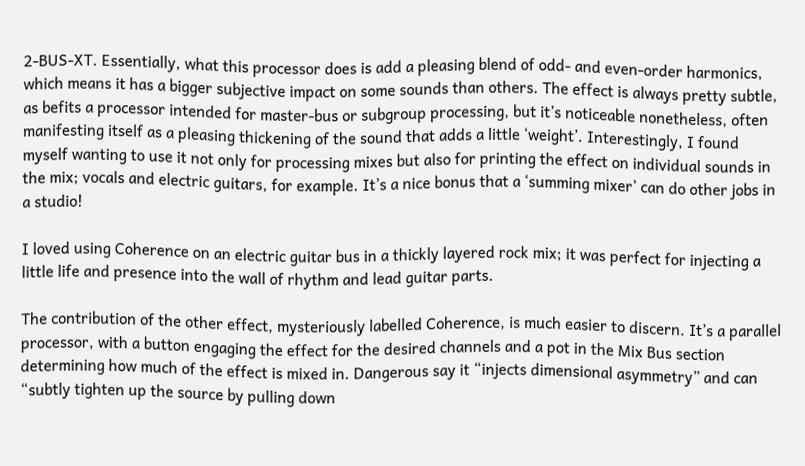2‑BUS‑XT. Essentially, what this processor does is add a pleasing blend of odd‑ and even‑order harmonics, which means it has a bigger subjective impact on some sounds than others. The effect is always pretty subtle, as befits a processor intended for master‑bus or subgroup processing, but it’s noticeable nonetheless, often manifesting itself as a pleasing thickening of the sound that adds a little ‘weight’. Interestingly, I found myself wanting to use it not only for processing mixes but also for printing the effect on individual sounds in the mix; vocals and electric guitars, for example. It’s a nice bonus that a ‘summing mixer’ can do other jobs in a studio!

I loved using Coherence on an electric guitar bus in a thickly layered rock mix; it was perfect for injecting a little life and presence into the wall of rhythm and lead guitar parts.

The contribution of the other effect, mysteriously labelled Coherence, is much easier to discern. It’s a parallel processor, with a button engaging the effect for the desired channels and a pot in the Mix Bus section determining how much of the effect is mixed in. Dangerous say it “injects dimensional asymmetry” and can “subtly tighten up the source by pulling down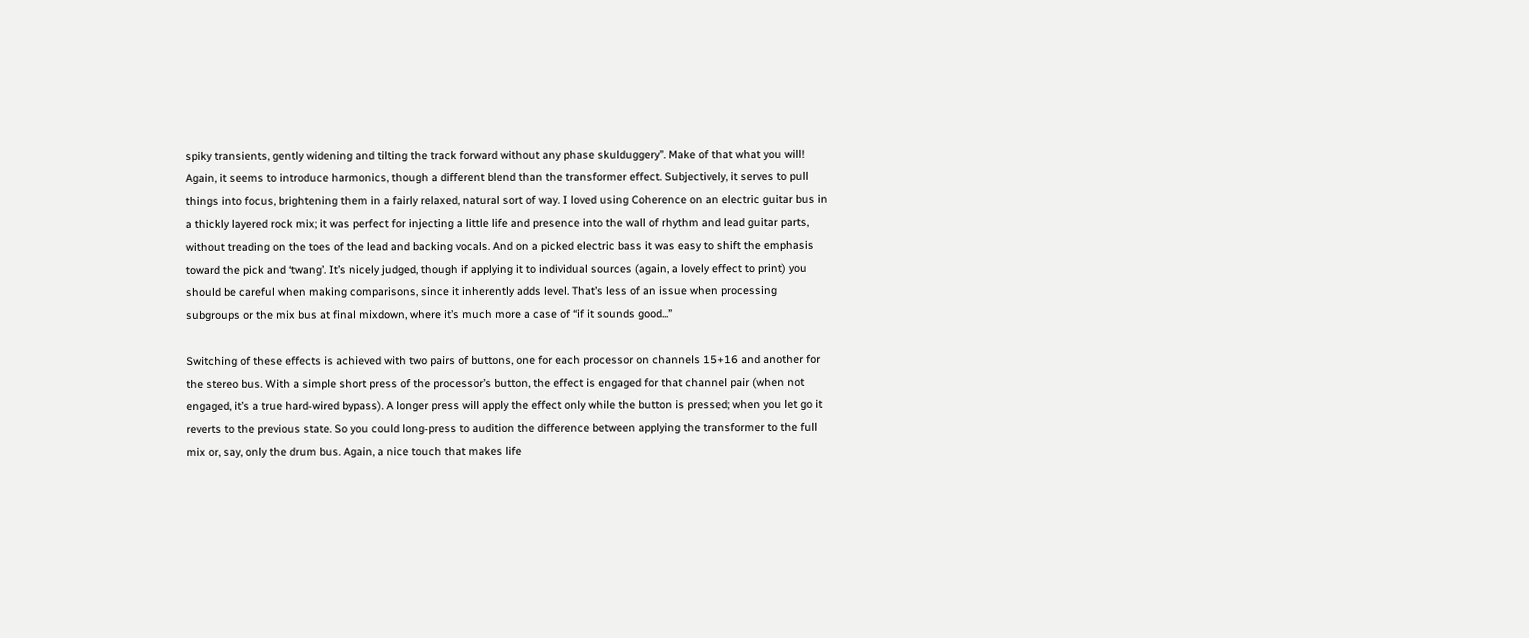spiky transients, gently widening and tilting the track forward without any phase skulduggery”. Make of that what you will! Again, it seems to introduce harmonics, though a different blend than the transformer effect. Subjectively, it serves to pull things into focus, brightening them in a fairly relaxed, natural sort of way. I loved using Coherence on an electric guitar bus in a thickly layered rock mix; it was perfect for injecting a little life and presence into the wall of rhythm and lead guitar parts, without treading on the toes of the lead and backing vocals. And on a picked electric bass it was easy to shift the emphasis toward the pick and ‘twang’. It’s nicely judged, though if applying it to individual sources (again, a lovely effect to print) you should be careful when making comparisons, since it inherently adds level. That’s less of an issue when processing subgroups or the mix bus at final mixdown, where it’s much more a case of “if it sounds good...”

Switching of these effects is achieved with two pairs of buttons, one for each processor on channels 15+16 and another for the stereo bus. With a simple short press of the processor’s button, the effect is engaged for that channel pair (when not engaged, it’s a true hard‑wired bypass). A longer press will apply the effect only while the button is pressed; when you let go it reverts to the previous state. So you could long‑press to audition the difference between applying the transformer to the full mix or, say, only the drum bus. Again, a nice touch that makes life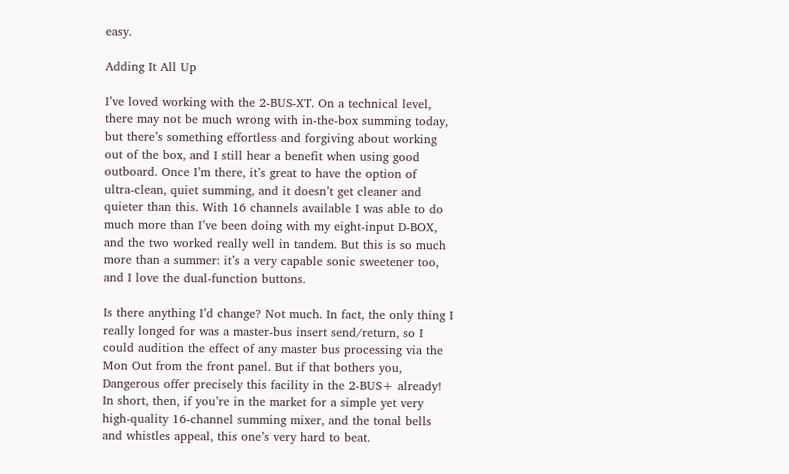easy.

Adding It All Up

I’ve loved working with the 2‑BUS‑XT. On a technical level, there may not be much wrong with in‑the‑box summing today, but there’s something effortless and forgiving about working out of the box, and I still hear a benefit when using good outboard. Once I’m there, it’s great to have the option of ultra‑clean, quiet summing, and it doesn’t get cleaner and quieter than this. With 16 channels available I was able to do much more than I’ve been doing with my eight‑input D‑BOX, and the two worked really well in tandem. But this is so much more than a summer: it’s a very capable sonic sweetener too, and I love the dual‑function buttons.

Is there anything I’d change? Not much. In fact, the only thing I really longed for was a master‑bus insert send/return, so I could audition the effect of any master bus processing via the Mon Out from the front panel. But if that bothers you, Dangerous offer precisely this facility in the 2‑BUS+ already! In short, then, if you’re in the market for a simple yet very high‑quality 16‑channel summing mixer, and the tonal bells and whistles appeal, this one’s very hard to beat.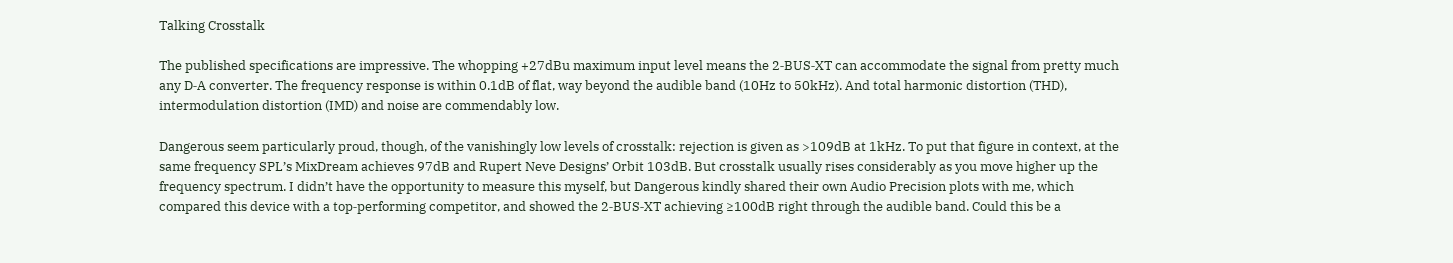Talking Crosstalk

The published specifications are impressive. The whopping +27dBu maximum input level means the 2‑BUS‑XT can accommodate the signal from pretty much any D‑A converter. The frequency response is within 0.1dB of flat, way beyond the audible band (10Hz to 50kHz). And total harmonic distortion (THD), intermodulation distortion (IMD) and noise are commendably low.

Dangerous seem particularly proud, though, of the vanishingly low levels of crosstalk: rejection is given as >109dB at 1kHz. To put that figure in context, at the same frequency SPL’s MixDream achieves 97dB and Rupert Neve Designs’ Orbit 103dB. But crosstalk usually rises considerably as you move higher up the frequency spectrum. I didn’t have the opportunity to measure this myself, but Dangerous kindly shared their own Audio Precision plots with me, which compared this device with a top‑performing competitor, and showed the 2‑BUS‑XT achieving ≥100dB right through the audible band. Could this be a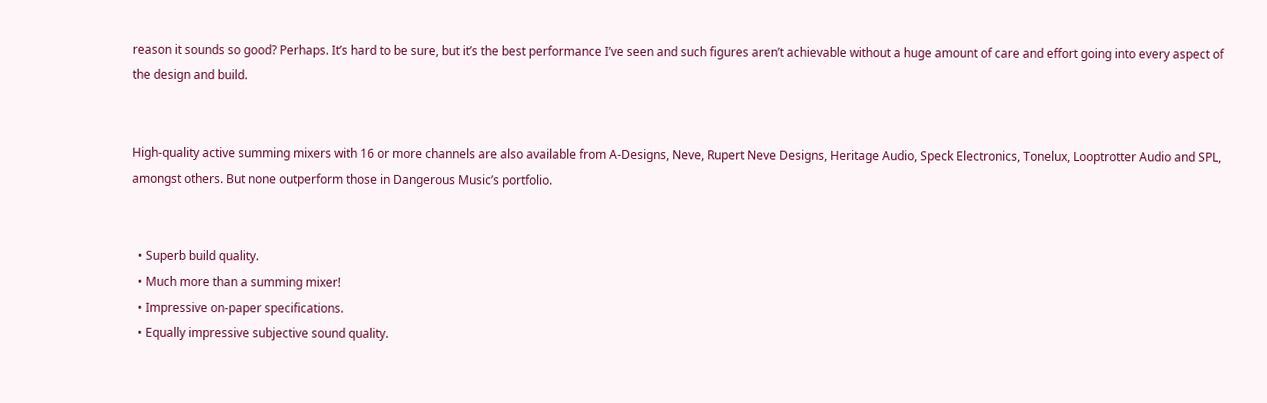reason it sounds so good? Perhaps. It’s hard to be sure, but it’s the best performance I’ve seen and such figures aren’t achievable without a huge amount of care and effort going into every aspect of the design and build.


High‑quality active summing mixers with 16 or more channels are also available from A‑Designs, Neve, Rupert Neve Designs, Heritage Audio, Speck Electronics, Tonelux, Looptrotter Audio and SPL, amongst others. But none outperform those in Dangerous Music’s portfolio.


  • Superb build quality.
  • Much more than a summing mixer!
  • Impressive on‑paper specifications.
  • Equally impressive subjective sound quality.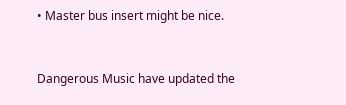• Master bus insert might be nice.


Dangerous Music have updated the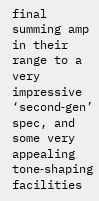final summing amp in their range to a very impressive ‘second‑gen’ spec, and some very appealing tone‑shaping facilities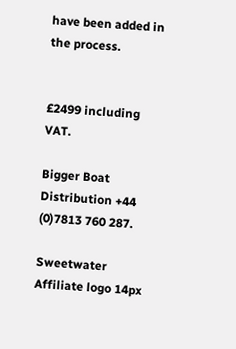have been added in the process.


£2499 including VAT.

Bigger Boat Distribution +44 (0)7813 760 287.

Sweetwater Affiliate logo 14px